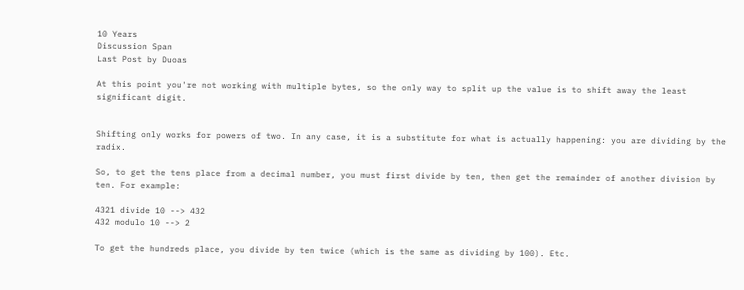10 Years
Discussion Span
Last Post by Duoas

At this point you're not working with multiple bytes, so the only way to split up the value is to shift away the least significant digit.


Shifting only works for powers of two. In any case, it is a substitute for what is actually happening: you are dividing by the radix.

So, to get the tens place from a decimal number, you must first divide by ten, then get the remainder of another division by ten. For example:

4321 divide 10 --> 432
432 modulo 10 --> 2

To get the hundreds place, you divide by ten twice (which is the same as dividing by 100). Etc.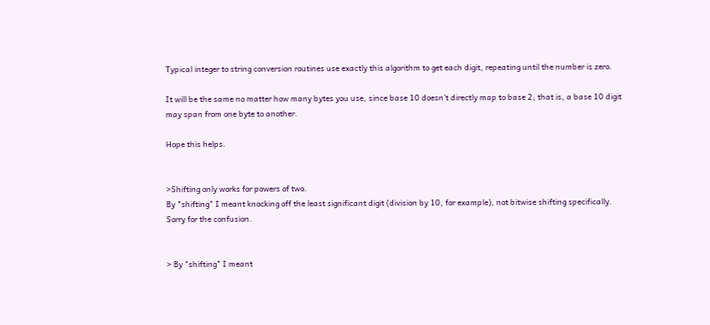Typical integer to string conversion routines use exactly this algorithm to get each digit, repeating until the number is zero.

It will be the same no matter how many bytes you use, since base 10 doesn't directly map to base 2; that is, a base 10 digit may span from one byte to another.

Hope this helps.


>Shifting only works for powers of two.
By "shifting" I meant knocking off the least significant digit (division by 10, for example), not bitwise shifting specifically. Sorry for the confusion.


> By "shifting" I meant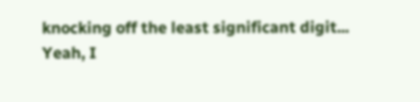knocking off the least significant digit...
Yeah, I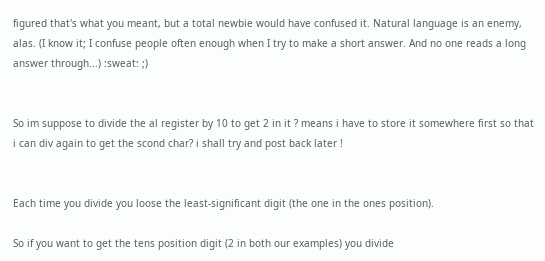figured that's what you meant, but a total newbie would have confused it. Natural language is an enemy, alas. (I know it; I confuse people often enough when I try to make a short answer. And no one reads a long answer through...) :sweat: ;)


So im suppose to divide the al register by 10 to get 2 in it ? means i have to store it somewhere first so that i can div again to get the scond char? i shall try and post back later !


Each time you divide you loose the least-significant digit (the one in the ones position).

So if you want to get the tens position digit (2 in both our examples) you divide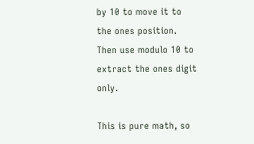by 10 to move it to the ones position. Then use modulo 10 to extract the ones digit only.

This is pure math, so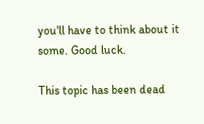you'll have to think about it some. Good luck.

This topic has been dead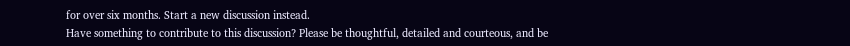for over six months. Start a new discussion instead.
Have something to contribute to this discussion? Please be thoughtful, detailed and courteous, and be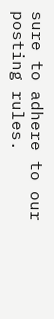sure to adhere to our posting rules.